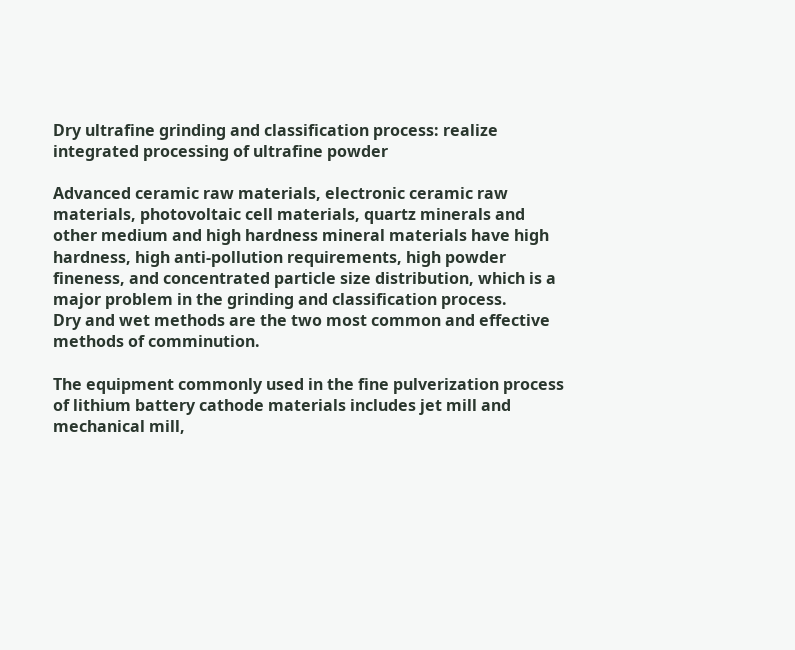Dry ultrafine grinding and classification process: realize integrated processing of ultrafine powder

Advanced ceramic raw materials, electronic ceramic raw materials, photovoltaic cell materials, quartz minerals and other medium and high hardness mineral materials have high hardness, high anti-pollution requirements, high powder fineness, and concentrated particle size distribution, which is a major problem in the grinding and classification process.
Dry and wet methods are the two most common and effective methods of comminution.

The equipment commonly used in the fine pulverization process of lithium battery cathode materials includes jet mill and mechanical mill,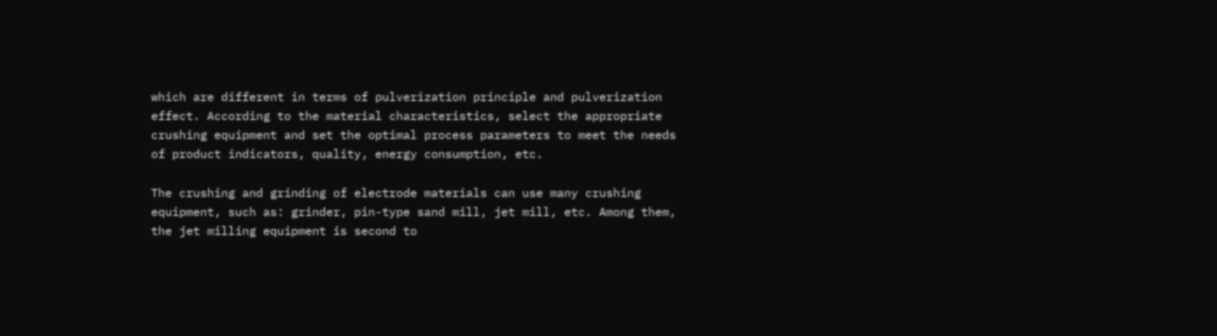which are different in terms of pulverization principle and pulverization effect. According to the material characteristics, select the appropriate crushing equipment and set the optimal process parameters to meet the needs of product indicators, quality, energy consumption, etc.

The crushing and grinding of electrode materials can use many crushing equipment, such as: grinder, pin-type sand mill, jet mill, etc. Among them, the jet milling equipment is second to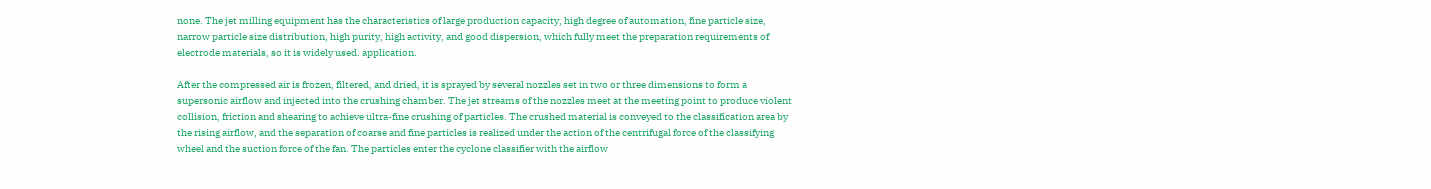none. The jet milling equipment has the characteristics of large production capacity, high degree of automation, fine particle size, narrow particle size distribution, high purity, high activity, and good dispersion, which fully meet the preparation requirements of electrode materials, so it is widely used. application.

After the compressed air is frozen, filtered, and dried, it is sprayed by several nozzles set in two or three dimensions to form a supersonic airflow and injected into the crushing chamber. The jet streams of the nozzles meet at the meeting point to produce violent collision, friction and shearing to achieve ultra-fine crushing of particles. The crushed material is conveyed to the classification area by the rising airflow, and the separation of coarse and fine particles is realized under the action of the centrifugal force of the classifying wheel and the suction force of the fan. The particles enter the cyclone classifier with the airflow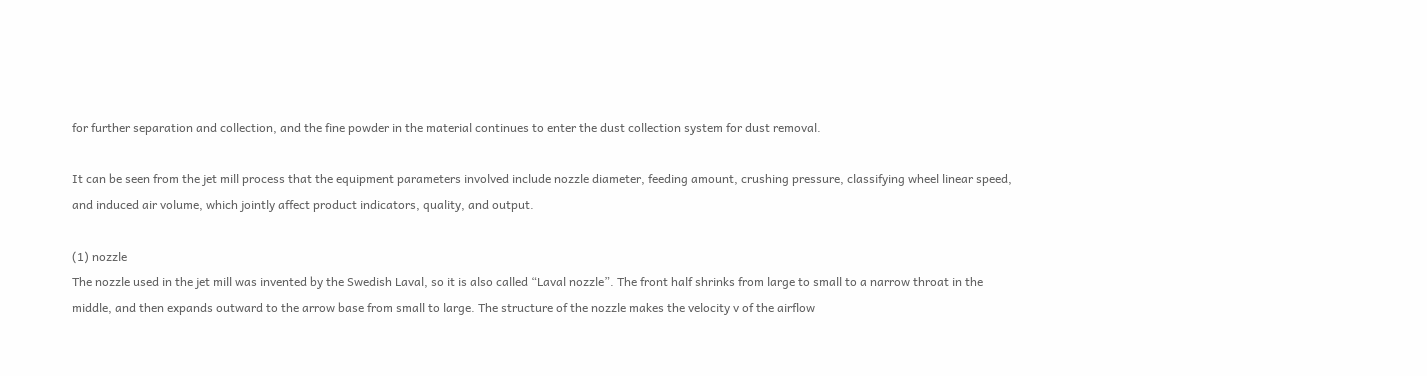for further separation and collection, and the fine powder in the material continues to enter the dust collection system for dust removal.

It can be seen from the jet mill process that the equipment parameters involved include nozzle diameter, feeding amount, crushing pressure, classifying wheel linear speed, and induced air volume, which jointly affect product indicators, quality, and output.

(1) nozzle
The nozzle used in the jet mill was invented by the Swedish Laval, so it is also called “Laval nozzle”. The front half shrinks from large to small to a narrow throat in the middle, and then expands outward to the arrow base from small to large. The structure of the nozzle makes the velocity v of the airflow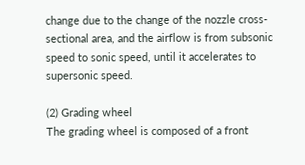change due to the change of the nozzle cross-sectional area, and the airflow is from subsonic speed to sonic speed, until it accelerates to supersonic speed.

(2) Grading wheel
The grading wheel is composed of a front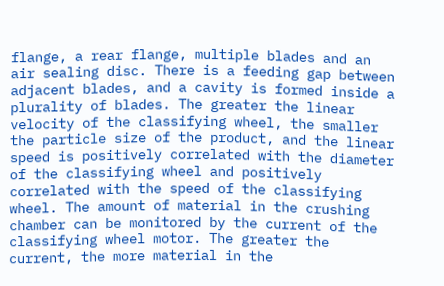flange, a rear flange, multiple blades and an air sealing disc. There is a feeding gap between adjacent blades, and a cavity is formed inside a plurality of blades. The greater the linear velocity of the classifying wheel, the smaller the particle size of the product, and the linear speed is positively correlated with the diameter of the classifying wheel and positively correlated with the speed of the classifying wheel. The amount of material in the crushing chamber can be monitored by the current of the classifying wheel motor. The greater the current, the more material in the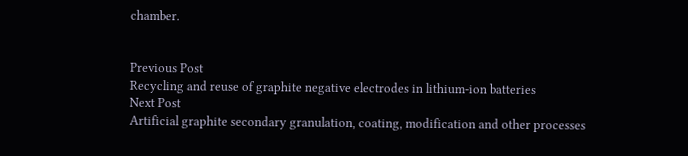chamber.


Previous Post
Recycling and reuse of graphite negative electrodes in lithium-ion batteries
Next Post
Artificial graphite secondary granulation, coating, modification and other processes